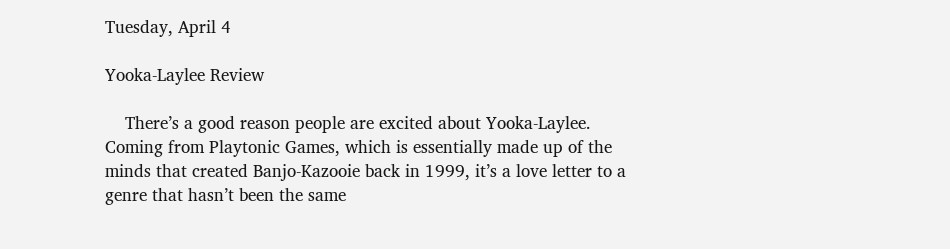Tuesday, April 4

Yooka-Laylee Review

    There’s a good reason people are excited about Yooka-Laylee. Coming from Playtonic Games, which is essentially made up of the minds that created Banjo-Kazooie back in 1999, it’s a love letter to a genre that hasn’t been the same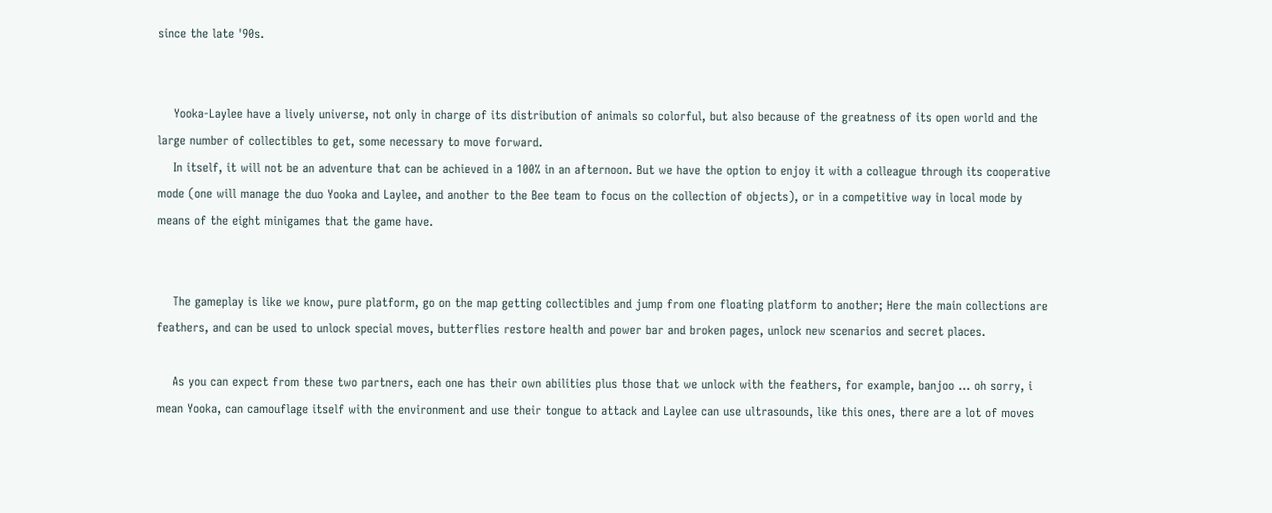since the late '90s.


    Yooka-Laylee have a lively universe, not only in charge of its distribution of animals so colorful, but also because of the greatness of its open world and the large number of collectibles to get, some necessary to move forward.
    In itself, it will not be an adventure that can be achieved in a 100% in an afternoon. But we have the option to enjoy it with a colleague through its cooperative mode (one will manage the duo Yooka and Laylee, and another to the Bee team to focus on the collection of objects), or in a competitive way in local mode by means of the eight minigames that the game have.


    The gameplay is like we know, pure platform, go on the map getting collectibles and jump from one floating platform to another; Here the main collections are feathers, and can be used to unlock special moves, butterflies restore health and power bar and broken pages, unlock new scenarios and secret places.

    As you can expect from these two partners, each one has their own abilities plus those that we unlock with the feathers, for example, banjoo ... oh sorry, i mean Yooka, can camouflage itself with the environment and use their tongue to attack and Laylee can use ultrasounds, like this ones, there are a lot of moves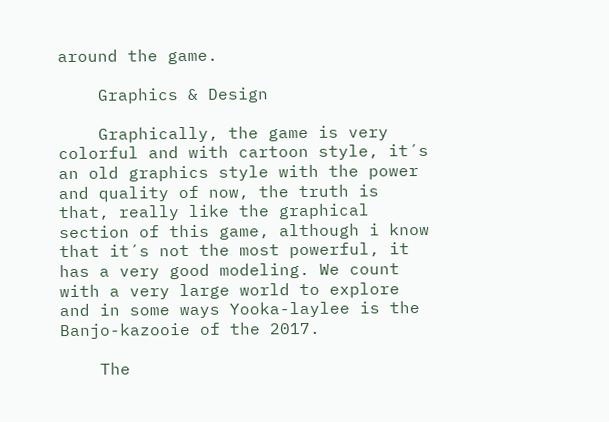around the game.

    Graphics & Design

    Graphically, the game is very colorful and with cartoon style, it´s an old graphics style with the power and quality of now, the truth is that, really like the graphical section of this game, although i know that it´s not the most powerful, it has a very good modeling. We count with a very large world to explore and in some ways Yooka-laylee is the Banjo-kazooie of the 2017.

    The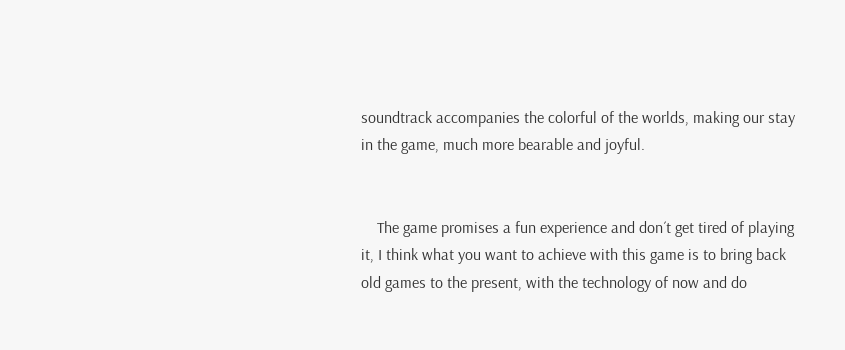soundtrack accompanies the colorful of the worlds, making our stay in the game, much more bearable and joyful.


    The game promises a fun experience and don´t get tired of playing it, I think what you want to achieve with this game is to bring back old games to the present, with the technology of now and do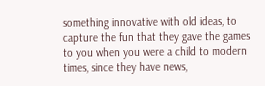something innovative with old ideas, to capture the fun that they gave the games to you when you were a child to modern times, since they have news,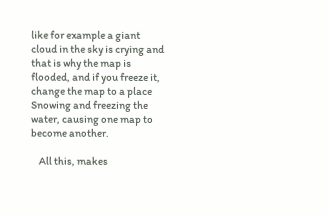like for example a giant cloud in the sky is crying and that is why the map is flooded, and if you freeze it, change the map to a place Snowing and freezing the water, causing one map to become another.

    All this, makes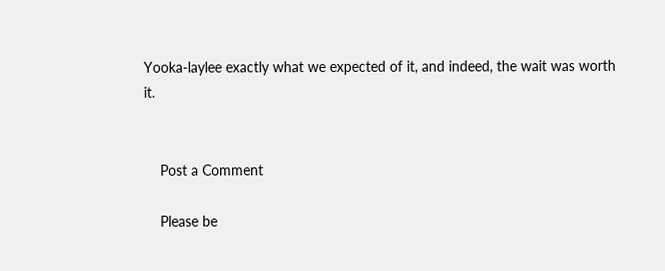Yooka-laylee exactly what we expected of it, and indeed, the wait was worth it.


    Post a Comment

    Please be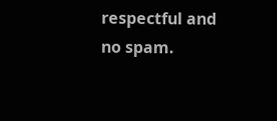respectful and no spam.